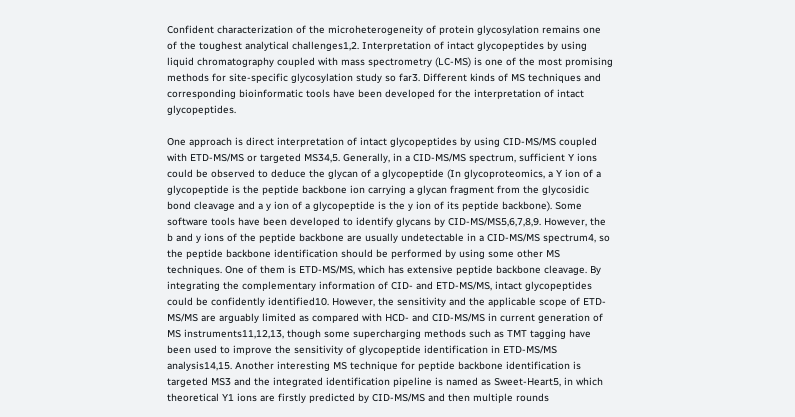Confident characterization of the microheterogeneity of protein glycosylation remains one of the toughest analytical challenges1,2. Interpretation of intact glycopeptides by using liquid chromatography coupled with mass spectrometry (LC-MS) is one of the most promising methods for site-specific glycosylation study so far3. Different kinds of MS techniques and corresponding bioinformatic tools have been developed for the interpretation of intact glycopeptides.

One approach is direct interpretation of intact glycopeptides by using CID-MS/MS coupled with ETD-MS/MS or targeted MS34,5. Generally, in a CID-MS/MS spectrum, sufficient Y ions could be observed to deduce the glycan of a glycopeptide (In glycoproteomics, a Y ion of a glycopeptide is the peptide backbone ion carrying a glycan fragment from the glycosidic bond cleavage and a y ion of a glycopeptide is the y ion of its peptide backbone). Some software tools have been developed to identify glycans by CID-MS/MS5,6,7,8,9. However, the b and y ions of the peptide backbone are usually undetectable in a CID-MS/MS spectrum4, so the peptide backbone identification should be performed by using some other MS techniques. One of them is ETD-MS/MS, which has extensive peptide backbone cleavage. By integrating the complementary information of CID- and ETD-MS/MS, intact glycopeptides could be confidently identified10. However, the sensitivity and the applicable scope of ETD-MS/MS are arguably limited as compared with HCD- and CID-MS/MS in current generation of MS instruments11,12,13, though some supercharging methods such as TMT tagging have been used to improve the sensitivity of glycopeptide identification in ETD-MS/MS analysis14,15. Another interesting MS technique for peptide backbone identification is targeted MS3 and the integrated identification pipeline is named as Sweet-Heart5, in which theoretical Y1 ions are firstly predicted by CID-MS/MS and then multiple rounds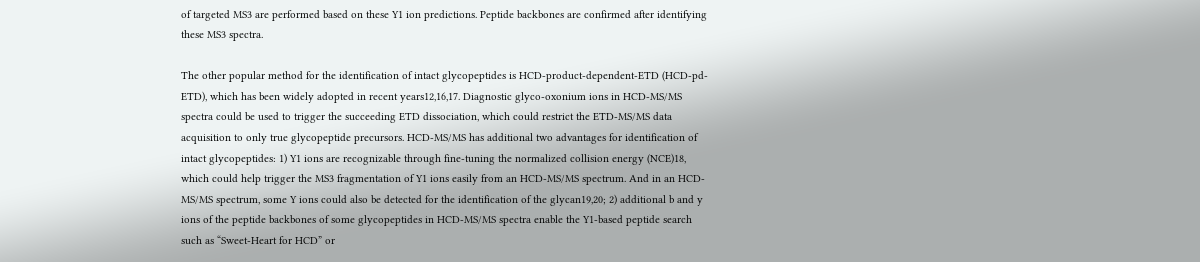of targeted MS3 are performed based on these Y1 ion predictions. Peptide backbones are confirmed after identifying these MS3 spectra.

The other popular method for the identification of intact glycopeptides is HCD-product-dependent-ETD (HCD-pd-ETD), which has been widely adopted in recent years12,16,17. Diagnostic glyco-oxonium ions in HCD-MS/MS spectra could be used to trigger the succeeding ETD dissociation, which could restrict the ETD-MS/MS data acquisition to only true glycopeptide precursors. HCD-MS/MS has additional two advantages for identification of intact glycopeptides: 1) Y1 ions are recognizable through fine-tuning the normalized collision energy (NCE)18, which could help trigger the MS3 fragmentation of Y1 ions easily from an HCD-MS/MS spectrum. And in an HCD-MS/MS spectrum, some Y ions could also be detected for the identification of the glycan19,20; 2) additional b and y ions of the peptide backbones of some glycopeptides in HCD-MS/MS spectra enable the Y1-based peptide search such as “Sweet-Heart for HCD” or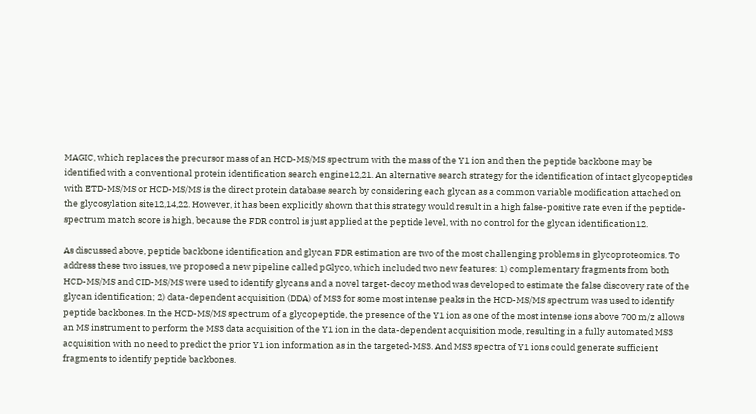MAGIC, which replaces the precursor mass of an HCD-MS/MS spectrum with the mass of the Y1 ion and then the peptide backbone may be identified with a conventional protein identification search engine12,21. An alternative search strategy for the identification of intact glycopeptides with ETD-MS/MS or HCD-MS/MS is the direct protein database search by considering each glycan as a common variable modification attached on the glycosylation site12,14,22. However, it has been explicitly shown that this strategy would result in a high false-positive rate even if the peptide-spectrum match score is high, because the FDR control is just applied at the peptide level, with no control for the glycan identification12.

As discussed above, peptide backbone identification and glycan FDR estimation are two of the most challenging problems in glycoproteomics. To address these two issues, we proposed a new pipeline called pGlyco, which included two new features: 1) complementary fragments from both HCD-MS/MS and CID-MS/MS were used to identify glycans and a novel target-decoy method was developed to estimate the false discovery rate of the glycan identification; 2) data-dependent acquisition (DDA) of MS3 for some most intense peaks in the HCD-MS/MS spectrum was used to identify peptide backbones. In the HCD-MS/MS spectrum of a glycopeptide, the presence of the Y1 ion as one of the most intense ions above 700 m/z allows an MS instrument to perform the MS3 data acquisition of the Y1 ion in the data-dependent acquisition mode, resulting in a fully automated MS3 acquisition with no need to predict the prior Y1 ion information as in the targeted-MS3. And MS3 spectra of Y1 ions could generate sufficient fragments to identify peptide backbones.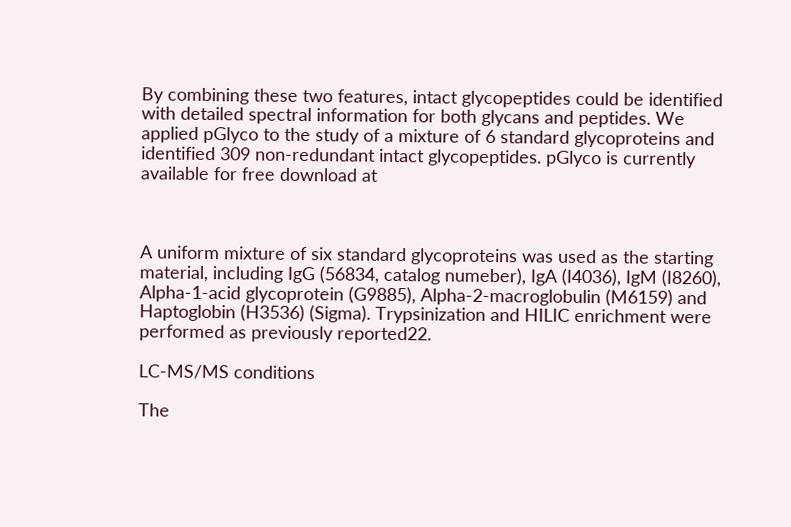By combining these two features, intact glycopeptides could be identified with detailed spectral information for both glycans and peptides. We applied pGlyco to the study of a mixture of 6 standard glycoproteins and identified 309 non-redundant intact glycopeptides. pGlyco is currently available for free download at



A uniform mixture of six standard glycoproteins was used as the starting material, including IgG (56834, catalog numeber), IgA (I4036), IgM (I8260), Alpha-1-acid glycoprotein (G9885), Alpha-2-macroglobulin (M6159) and Haptoglobin (H3536) (Sigma). Trypsinization and HILIC enrichment were performed as previously reported22.

LC-MS/MS conditions

The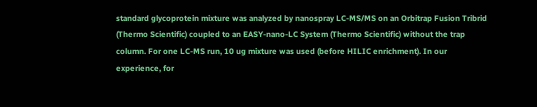standard glycoprotein mixture was analyzed by nanospray LC-MS/MS on an Orbitrap Fusion Tribrid (Thermo Scientific) coupled to an EASY-nano-LC System (Thermo Scientific) without the trap column. For one LC-MS run, 10 ug mixture was used (before HILIC enrichment). In our experience, for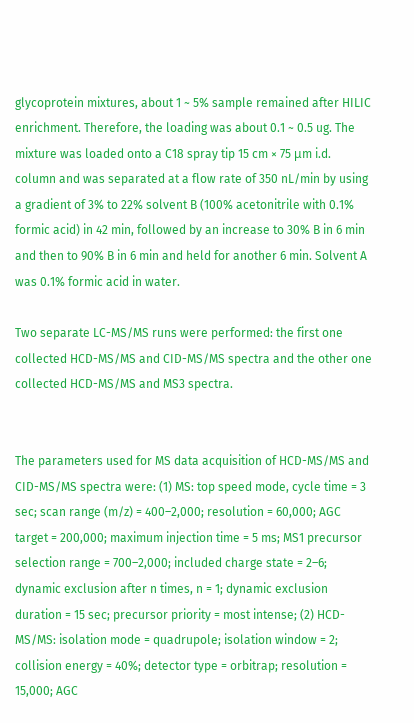glycoprotein mixtures, about 1 ~ 5% sample remained after HILIC enrichment. Therefore, the loading was about 0.1 ~ 0.5 ug. The mixture was loaded onto a C18 spray tip 15 cm × 75 μm i.d. column and was separated at a flow rate of 350 nL/min by using a gradient of 3% to 22% solvent B (100% acetonitrile with 0.1% formic acid) in 42 min, followed by an increase to 30% B in 6 min and then to 90% B in 6 min and held for another 6 min. Solvent A was 0.1% formic acid in water.

Two separate LC-MS/MS runs were performed: the first one collected HCD-MS/MS and CID-MS/MS spectra and the other one collected HCD-MS/MS and MS3 spectra.


The parameters used for MS data acquisition of HCD-MS/MS and CID-MS/MS spectra were: (1) MS: top speed mode, cycle time = 3 sec; scan range (m/z) = 400–2,000; resolution = 60,000; AGC target = 200,000; maximum injection time = 5 ms; MS1 precursor selection range = 700–2,000; included charge state = 2–6; dynamic exclusion after n times, n = 1; dynamic exclusion duration = 15 sec; precursor priority = most intense; (2) HCD-MS/MS: isolation mode = quadrupole; isolation window = 2; collision energy = 40%; detector type = orbitrap; resolution = 15,000; AGC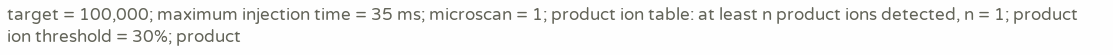target = 100,000; maximum injection time = 35 ms; microscan = 1; product ion table: at least n product ions detected, n = 1; product ion threshold = 30%; product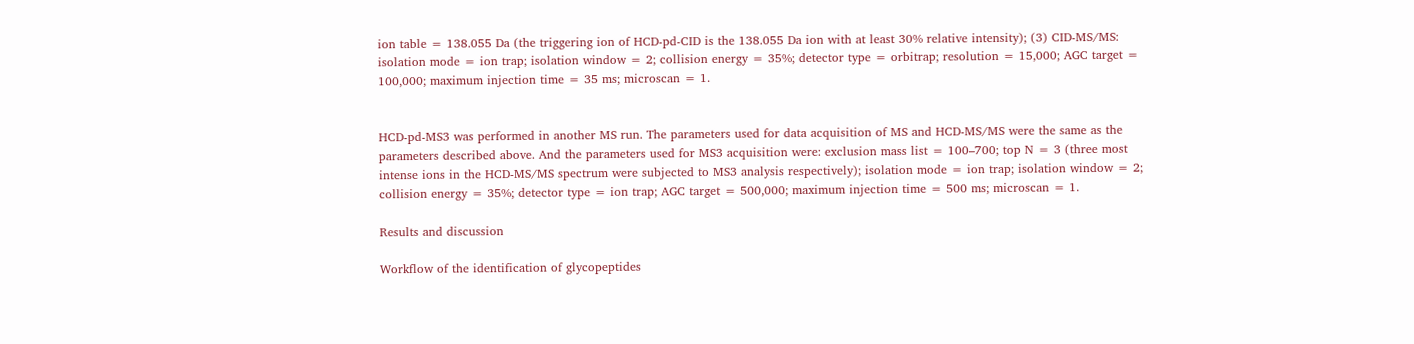ion table = 138.055 Da (the triggering ion of HCD-pd-CID is the 138.055 Da ion with at least 30% relative intensity); (3) CID-MS/MS: isolation mode = ion trap; isolation window = 2; collision energy = 35%; detector type = orbitrap; resolution = 15,000; AGC target = 100,000; maximum injection time = 35 ms; microscan = 1.


HCD-pd-MS3 was performed in another MS run. The parameters used for data acquisition of MS and HCD-MS/MS were the same as the parameters described above. And the parameters used for MS3 acquisition were: exclusion mass list = 100–700; top N = 3 (three most intense ions in the HCD-MS/MS spectrum were subjected to MS3 analysis respectively); isolation mode = ion trap; isolation window = 2; collision energy = 35%; detector type = ion trap; AGC target = 500,000; maximum injection time = 500 ms; microscan = 1.

Results and discussion

Workflow of the identification of glycopeptides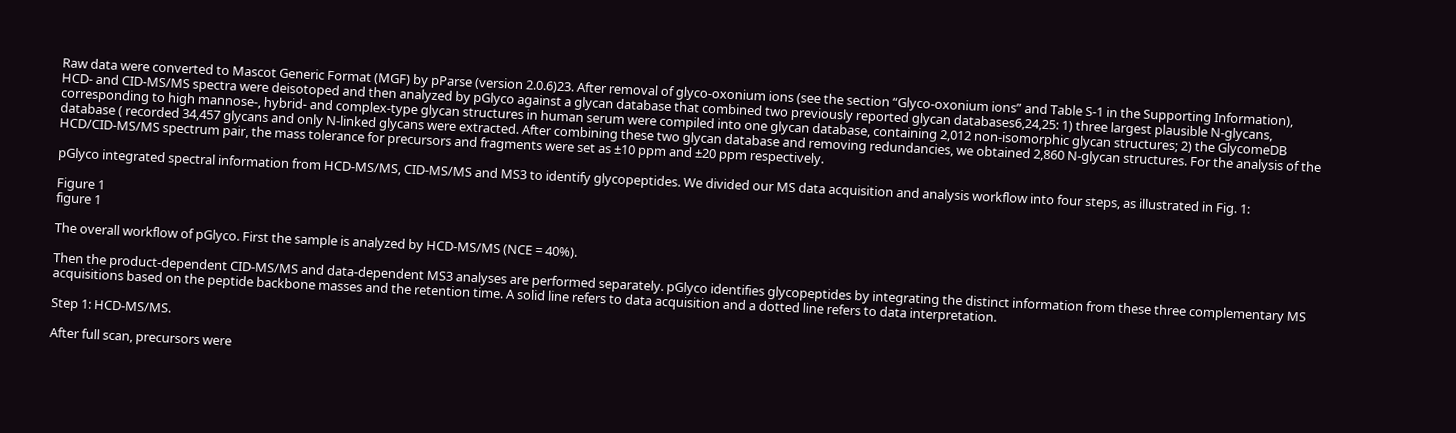Raw data were converted to Mascot Generic Format (MGF) by pParse (version 2.0.6)23. After removal of glyco-oxonium ions (see the section “Glyco-oxonium ions” and Table S-1 in the Supporting Information), HCD- and CID-MS/MS spectra were deisotoped and then analyzed by pGlyco against a glycan database that combined two previously reported glycan databases6,24,25: 1) three largest plausible N-glycans, corresponding to high mannose-, hybrid- and complex-type glycan structures in human serum were compiled into one glycan database, containing 2,012 non-isomorphic glycan structures; 2) the GlycomeDB database ( recorded 34,457 glycans and only N-linked glycans were extracted. After combining these two glycan database and removing redundancies, we obtained 2,860 N-glycan structures. For the analysis of the HCD/CID-MS/MS spectrum pair, the mass tolerance for precursors and fragments were set as ±10 ppm and ±20 ppm respectively.

pGlyco integrated spectral information from HCD-MS/MS, CID-MS/MS and MS3 to identify glycopeptides. We divided our MS data acquisition and analysis workflow into four steps, as illustrated in Fig. 1:

Figure 1
figure 1

The overall workflow of pGlyco. First the sample is analyzed by HCD-MS/MS (NCE = 40%).

Then the product-dependent CID-MS/MS and data-dependent MS3 analyses are performed separately. pGlyco identifies glycopeptides by integrating the distinct information from these three complementary MS acquisitions based on the peptide backbone masses and the retention time. A solid line refers to data acquisition and a dotted line refers to data interpretation.

Step 1: HCD-MS/MS.

After full scan, precursors were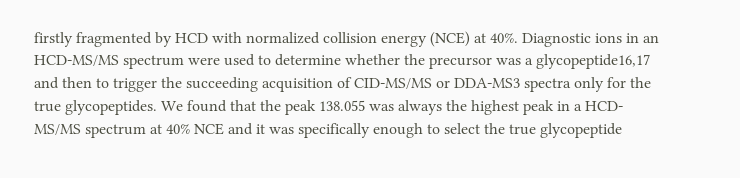firstly fragmented by HCD with normalized collision energy (NCE) at 40%. Diagnostic ions in an HCD-MS/MS spectrum were used to determine whether the precursor was a glycopeptide16,17 and then to trigger the succeeding acquisition of CID-MS/MS or DDA-MS3 spectra only for the true glycopeptides. We found that the peak 138.055 was always the highest peak in a HCD-MS/MS spectrum at 40% NCE and it was specifically enough to select the true glycopeptide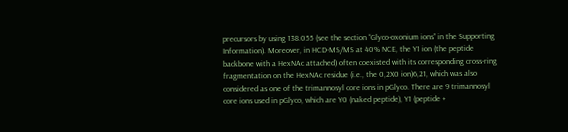precursors by using 138.055 (see the section “Glyco-oxonium ions” in the Supporting Information). Moreover, in HCD-MS/MS at 40% NCE, the Y1 ion (the peptide backbone with a HexNAc attached) often coexisted with its corresponding cross-ring fragmentation on the HexNAc residue (i.e., the 0,2X0 ion)6,21, which was also considered as one of the trimannosyl core ions in pGlyco. There are 9 trimannosyl core ions used in pGlyco, which are Y0 (naked peptide), Y1 (peptide +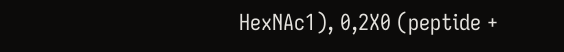HexNAc1), 0,2X0 (peptide +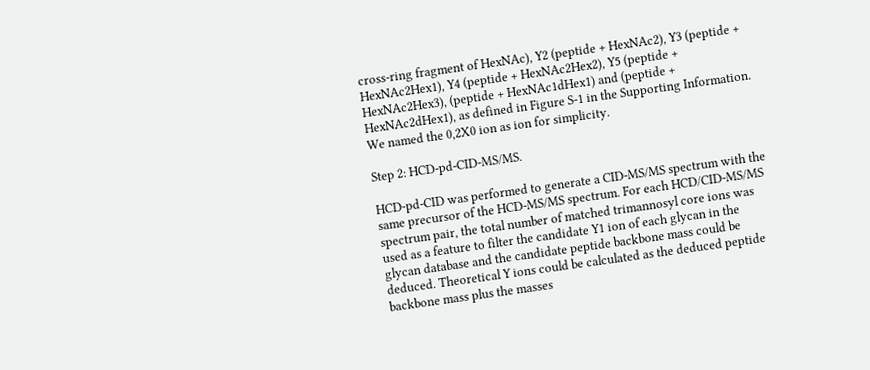cross-ring fragment of HexNAc), Y2 (peptide + HexNAc2), Y3 (peptide + HexNAc2Hex1), Y4 (peptide + HexNAc2Hex2), Y5 (peptide + HexNAc2Hex3), (peptide + HexNAc1dHex1) and (peptide + HexNAc2dHex1), as defined in Figure S-1 in the Supporting Information. We named the 0,2X0 ion as ion for simplicity.

Step 2: HCD-pd-CID-MS/MS.

HCD-pd-CID was performed to generate a CID-MS/MS spectrum with the same precursor of the HCD-MS/MS spectrum. For each HCD/CID-MS/MS spectrum pair, the total number of matched trimannosyl core ions was used as a feature to filter the candidate Y1 ion of each glycan in the glycan database and the candidate peptide backbone mass could be deduced. Theoretical Y ions could be calculated as the deduced peptide backbone mass plus the masses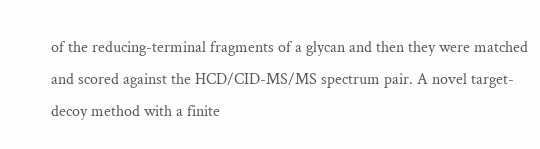of the reducing-terminal fragments of a glycan and then they were matched and scored against the HCD/CID-MS/MS spectrum pair. A novel target-decoy method with a finite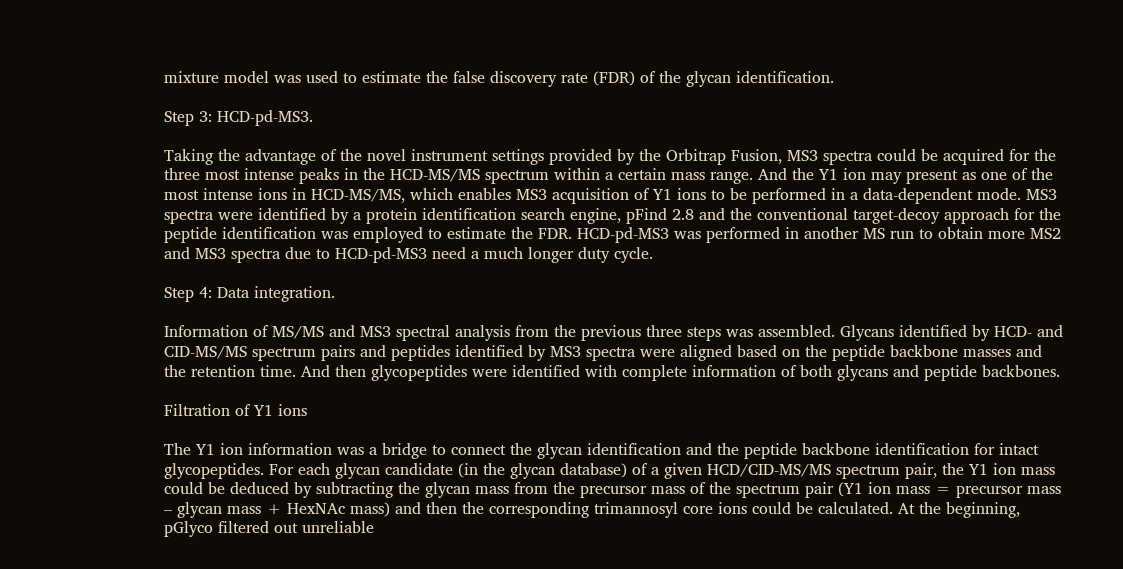mixture model was used to estimate the false discovery rate (FDR) of the glycan identification.

Step 3: HCD-pd-MS3.

Taking the advantage of the novel instrument settings provided by the Orbitrap Fusion, MS3 spectra could be acquired for the three most intense peaks in the HCD-MS/MS spectrum within a certain mass range. And the Y1 ion may present as one of the most intense ions in HCD-MS/MS, which enables MS3 acquisition of Y1 ions to be performed in a data-dependent mode. MS3 spectra were identified by a protein identification search engine, pFind 2.8 and the conventional target-decoy approach for the peptide identification was employed to estimate the FDR. HCD-pd-MS3 was performed in another MS run to obtain more MS2 and MS3 spectra due to HCD-pd-MS3 need a much longer duty cycle.

Step 4: Data integration.

Information of MS/MS and MS3 spectral analysis from the previous three steps was assembled. Glycans identified by HCD- and CID-MS/MS spectrum pairs and peptides identified by MS3 spectra were aligned based on the peptide backbone masses and the retention time. And then glycopeptides were identified with complete information of both glycans and peptide backbones.

Filtration of Y1 ions

The Y1 ion information was a bridge to connect the glycan identification and the peptide backbone identification for intact glycopeptides. For each glycan candidate (in the glycan database) of a given HCD/CID-MS/MS spectrum pair, the Y1 ion mass could be deduced by subtracting the glycan mass from the precursor mass of the spectrum pair (Y1 ion mass = precursor mass – glycan mass + HexNAc mass) and then the corresponding trimannosyl core ions could be calculated. At the beginning, pGlyco filtered out unreliable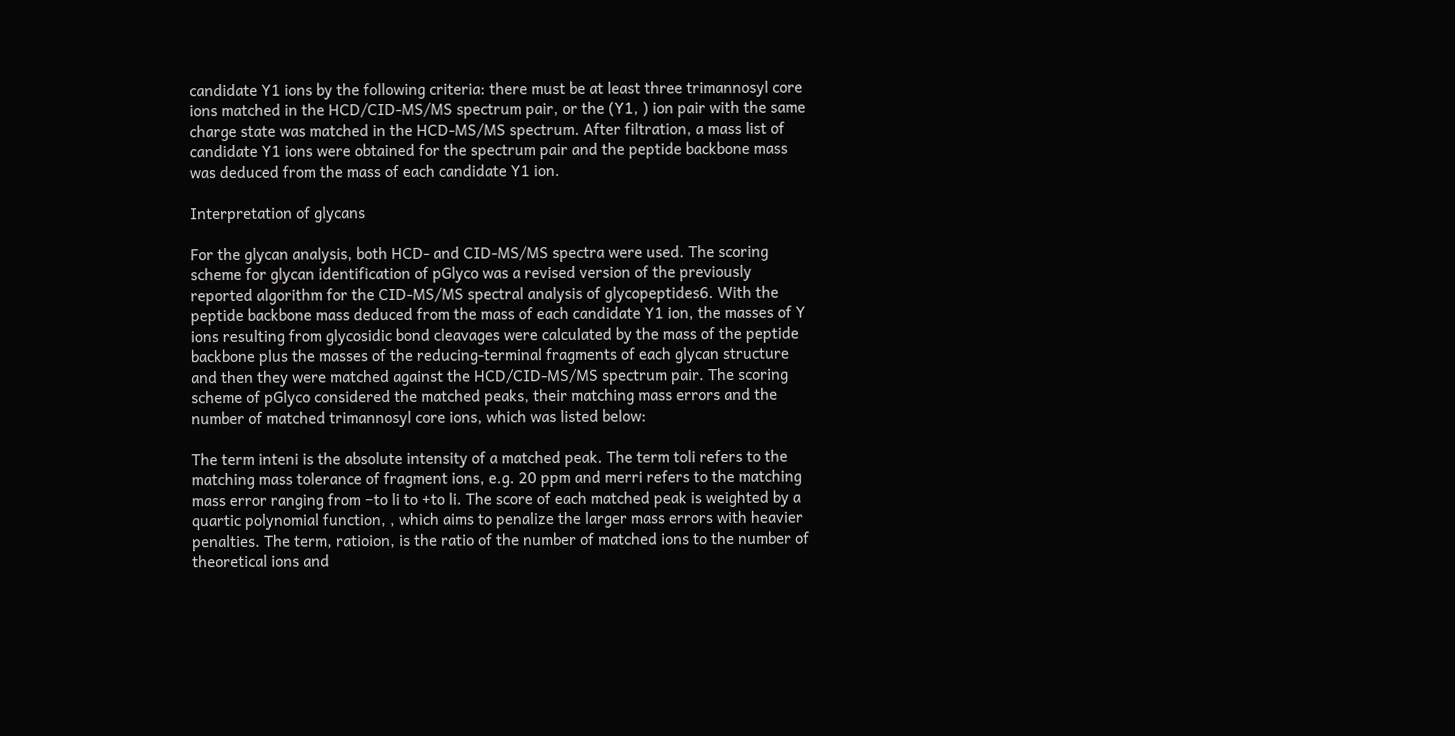candidate Y1 ions by the following criteria: there must be at least three trimannosyl core ions matched in the HCD/CID-MS/MS spectrum pair, or the (Y1, ) ion pair with the same charge state was matched in the HCD-MS/MS spectrum. After filtration, a mass list of candidate Y1 ions were obtained for the spectrum pair and the peptide backbone mass was deduced from the mass of each candidate Y1 ion.

Interpretation of glycans

For the glycan analysis, both HCD- and CID-MS/MS spectra were used. The scoring scheme for glycan identification of pGlyco was a revised version of the previously reported algorithm for the CID-MS/MS spectral analysis of glycopeptides6. With the peptide backbone mass deduced from the mass of each candidate Y1 ion, the masses of Y ions resulting from glycosidic bond cleavages were calculated by the mass of the peptide backbone plus the masses of the reducing-terminal fragments of each glycan structure and then they were matched against the HCD/CID-MS/MS spectrum pair. The scoring scheme of pGlyco considered the matched peaks, their matching mass errors and the number of matched trimannosyl core ions, which was listed below:

The term inteni is the absolute intensity of a matched peak. The term toli refers to the matching mass tolerance of fragment ions, e.g. 20 ppm and merri refers to the matching mass error ranging from −to li to +to li. The score of each matched peak is weighted by a quartic polynomial function, , which aims to penalize the larger mass errors with heavier penalties. The term, ratioion, is the ratio of the number of matched ions to the number of theoretical ions and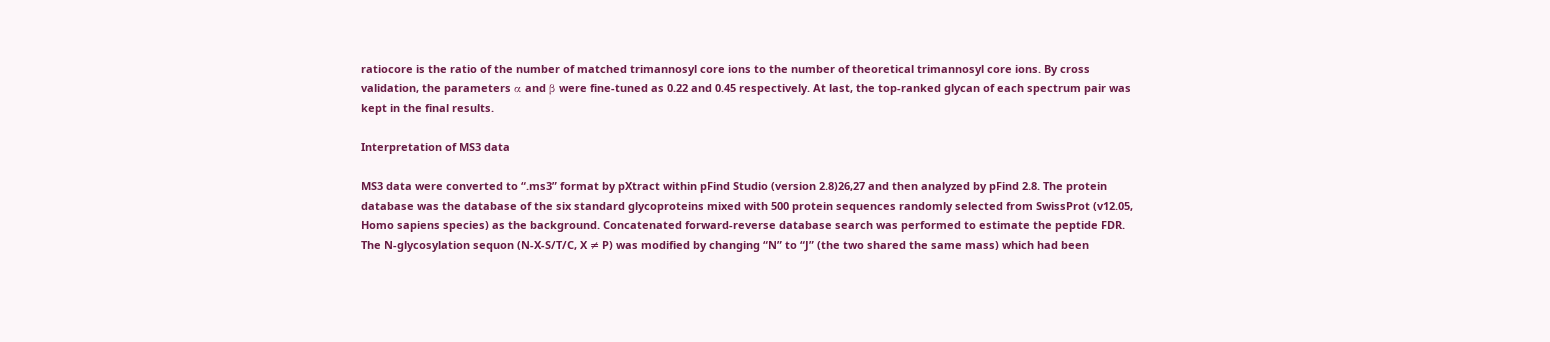ratiocore is the ratio of the number of matched trimannosyl core ions to the number of theoretical trimannosyl core ions. By cross validation, the parameters α and β were fine-tuned as 0.22 and 0.45 respectively. At last, the top-ranked glycan of each spectrum pair was kept in the final results.

Interpretation of MS3 data

MS3 data were converted to “.ms3” format by pXtract within pFind Studio (version 2.8)26,27 and then analyzed by pFind 2.8. The protein database was the database of the six standard glycoproteins mixed with 500 protein sequences randomly selected from SwissProt (v12.05, Homo sapiens species) as the background. Concatenated forward-reverse database search was performed to estimate the peptide FDR. The N-glycosylation sequon (N-X-S/T/C, X ≠ P) was modified by changing “N” to “J” (the two shared the same mass) which had been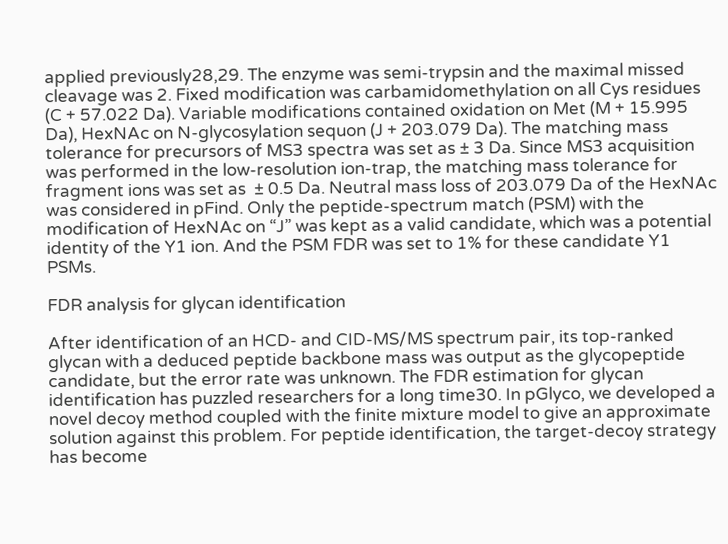applied previously28,29. The enzyme was semi-trypsin and the maximal missed cleavage was 2. Fixed modification was carbamidomethylation on all Cys residues (C + 57.022 Da). Variable modifications contained oxidation on Met (M + 15.995 Da), HexNAc on N-glycosylation sequon (J + 203.079 Da). The matching mass tolerance for precursors of MS3 spectra was set as ± 3 Da. Since MS3 acquisition was performed in the low-resolution ion-trap, the matching mass tolerance for fragment ions was set as  ± 0.5 Da. Neutral mass loss of 203.079 Da of the HexNAc was considered in pFind. Only the peptide-spectrum match (PSM) with the modification of HexNAc on “J” was kept as a valid candidate, which was a potential identity of the Y1 ion. And the PSM FDR was set to 1% for these candidate Y1 PSMs.

FDR analysis for glycan identification

After identification of an HCD- and CID-MS/MS spectrum pair, its top-ranked glycan with a deduced peptide backbone mass was output as the glycopeptide candidate, but the error rate was unknown. The FDR estimation for glycan identification has puzzled researchers for a long time30. In pGlyco, we developed a novel decoy method coupled with the finite mixture model to give an approximate solution against this problem. For peptide identification, the target-decoy strategy has become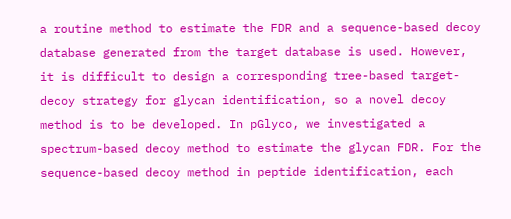a routine method to estimate the FDR and a sequence-based decoy database generated from the target database is used. However, it is difficult to design a corresponding tree-based target-decoy strategy for glycan identification, so a novel decoy method is to be developed. In pGlyco, we investigated a spectrum-based decoy method to estimate the glycan FDR. For the sequence-based decoy method in peptide identification, each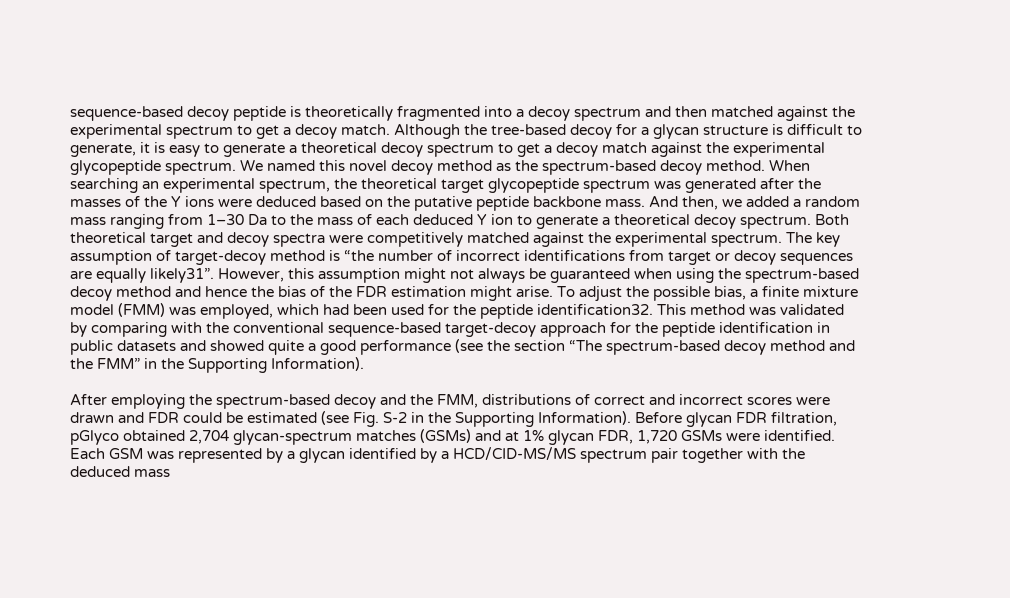sequence-based decoy peptide is theoretically fragmented into a decoy spectrum and then matched against the experimental spectrum to get a decoy match. Although the tree-based decoy for a glycan structure is difficult to generate, it is easy to generate a theoretical decoy spectrum to get a decoy match against the experimental glycopeptide spectrum. We named this novel decoy method as the spectrum-based decoy method. When searching an experimental spectrum, the theoretical target glycopeptide spectrum was generated after the masses of the Y ions were deduced based on the putative peptide backbone mass. And then, we added a random mass ranging from 1–30 Da to the mass of each deduced Y ion to generate a theoretical decoy spectrum. Both theoretical target and decoy spectra were competitively matched against the experimental spectrum. The key assumption of target-decoy method is “the number of incorrect identifications from target or decoy sequences are equally likely31”. However, this assumption might not always be guaranteed when using the spectrum-based decoy method and hence the bias of the FDR estimation might arise. To adjust the possible bias, a finite mixture model (FMM) was employed, which had been used for the peptide identification32. This method was validated by comparing with the conventional sequence-based target-decoy approach for the peptide identification in public datasets and showed quite a good performance (see the section “The spectrum-based decoy method and the FMM” in the Supporting Information).

After employing the spectrum-based decoy and the FMM, distributions of correct and incorrect scores were drawn and FDR could be estimated (see Fig. S-2 in the Supporting Information). Before glycan FDR filtration, pGlyco obtained 2,704 glycan-spectrum matches (GSMs) and at 1% glycan FDR, 1,720 GSMs were identified. Each GSM was represented by a glycan identified by a HCD/CID-MS/MS spectrum pair together with the deduced mass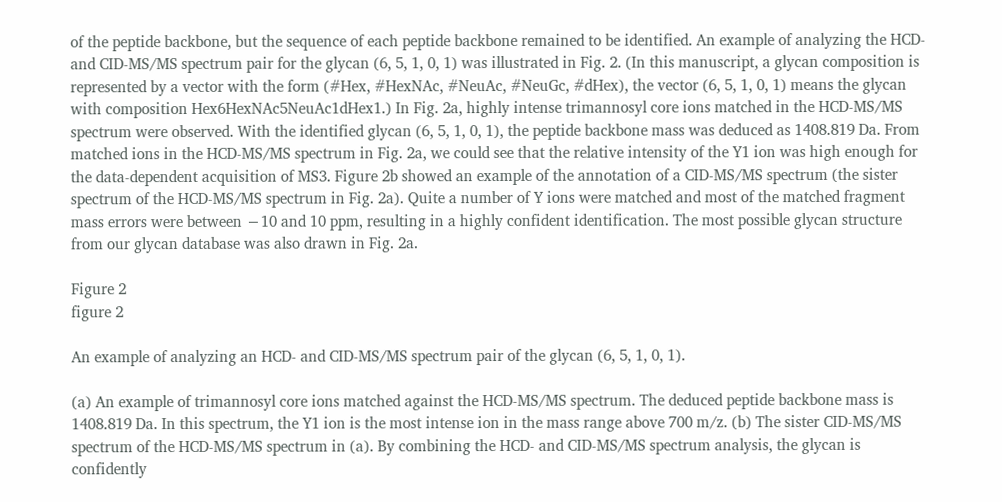of the peptide backbone, but the sequence of each peptide backbone remained to be identified. An example of analyzing the HCD- and CID-MS/MS spectrum pair for the glycan (6, 5, 1, 0, 1) was illustrated in Fig. 2. (In this manuscript, a glycan composition is represented by a vector with the form (#Hex, #HexNAc, #NeuAc, #NeuGc, #dHex), the vector (6, 5, 1, 0, 1) means the glycan with composition Hex6HexNAc5NeuAc1dHex1.) In Fig. 2a, highly intense trimannosyl core ions matched in the HCD-MS/MS spectrum were observed. With the identified glycan (6, 5, 1, 0, 1), the peptide backbone mass was deduced as 1408.819 Da. From matched ions in the HCD-MS/MS spectrum in Fig. 2a, we could see that the relative intensity of the Y1 ion was high enough for the data-dependent acquisition of MS3. Figure 2b showed an example of the annotation of a CID-MS/MS spectrum (the sister spectrum of the HCD-MS/MS spectrum in Fig. 2a). Quite a number of Y ions were matched and most of the matched fragment mass errors were between −10 and 10 ppm, resulting in a highly confident identification. The most possible glycan structure from our glycan database was also drawn in Fig. 2a.

Figure 2
figure 2

An example of analyzing an HCD- and CID-MS/MS spectrum pair of the glycan (6, 5, 1, 0, 1).

(a) An example of trimannosyl core ions matched against the HCD-MS/MS spectrum. The deduced peptide backbone mass is 1408.819 Da. In this spectrum, the Y1 ion is the most intense ion in the mass range above 700 m/z. (b) The sister CID-MS/MS spectrum of the HCD-MS/MS spectrum in (a). By combining the HCD- and CID-MS/MS spectrum analysis, the glycan is confidently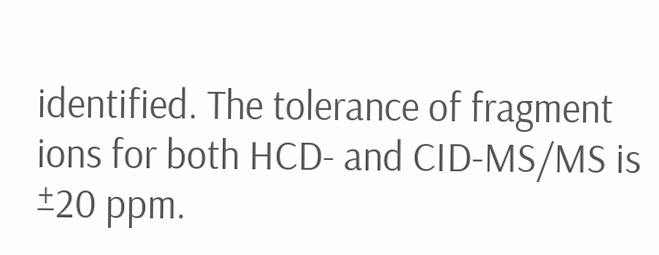identified. The tolerance of fragment ions for both HCD- and CID-MS/MS is ±20 ppm.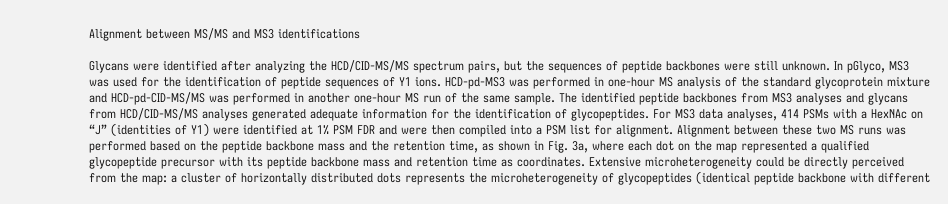Alignment between MS/MS and MS3 identifications

Glycans were identified after analyzing the HCD/CID-MS/MS spectrum pairs, but the sequences of peptide backbones were still unknown. In pGlyco, MS3 was used for the identification of peptide sequences of Y1 ions. HCD-pd-MS3 was performed in one-hour MS analysis of the standard glycoprotein mixture and HCD-pd-CID-MS/MS was performed in another one-hour MS run of the same sample. The identified peptide backbones from MS3 analyses and glycans from HCD/CID-MS/MS analyses generated adequate information for the identification of glycopeptides. For MS3 data analyses, 414 PSMs with a HexNAc on “J” (identities of Y1) were identified at 1% PSM FDR and were then compiled into a PSM list for alignment. Alignment between these two MS runs was performed based on the peptide backbone mass and the retention time, as shown in Fig. 3a, where each dot on the map represented a qualified glycopeptide precursor with its peptide backbone mass and retention time as coordinates. Extensive microheterogeneity could be directly perceived from the map: a cluster of horizontally distributed dots represents the microheterogeneity of glycopeptides (identical peptide backbone with different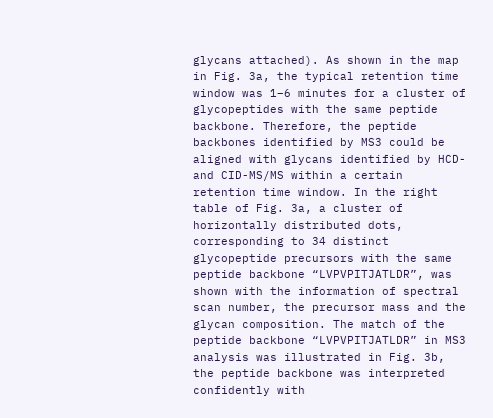glycans attached). As shown in the map in Fig. 3a, the typical retention time window was 1–6 minutes for a cluster of glycopeptides with the same peptide backbone. Therefore, the peptide backbones identified by MS3 could be aligned with glycans identified by HCD- and CID-MS/MS within a certain retention time window. In the right table of Fig. 3a, a cluster of horizontally distributed dots, corresponding to 34 distinct glycopeptide precursors with the same peptide backbone “LVPVPITJATLDR”, was shown with the information of spectral scan number, the precursor mass and the glycan composition. The match of the peptide backbone “LVPVPITJATLDR” in MS3 analysis was illustrated in Fig. 3b, the peptide backbone was interpreted confidently with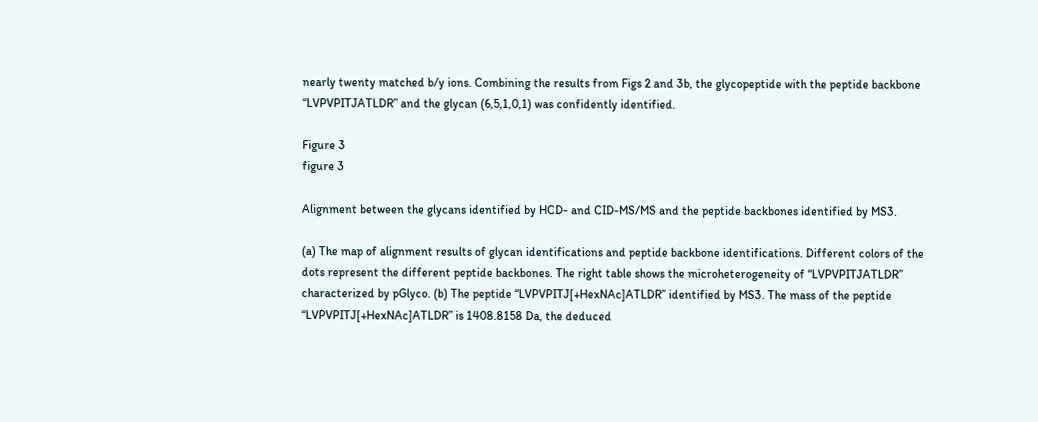nearly twenty matched b/y ions. Combining the results from Figs 2 and 3b, the glycopeptide with the peptide backbone “LVPVPITJATLDR” and the glycan (6,5,1,0,1) was confidently identified.

Figure 3
figure 3

Alignment between the glycans identified by HCD- and CID-MS/MS and the peptide backbones identified by MS3.

(a) The map of alignment results of glycan identifications and peptide backbone identifications. Different colors of the dots represent the different peptide backbones. The right table shows the microheterogeneity of “LVPVPITJATLDR” characterized by pGlyco. (b) The peptide “LVPVPITJ[+HexNAc]ATLDR” identified by MS3. The mass of the peptide “LVPVPITJ[+HexNAc]ATLDR” is 1408.8158 Da, the deduced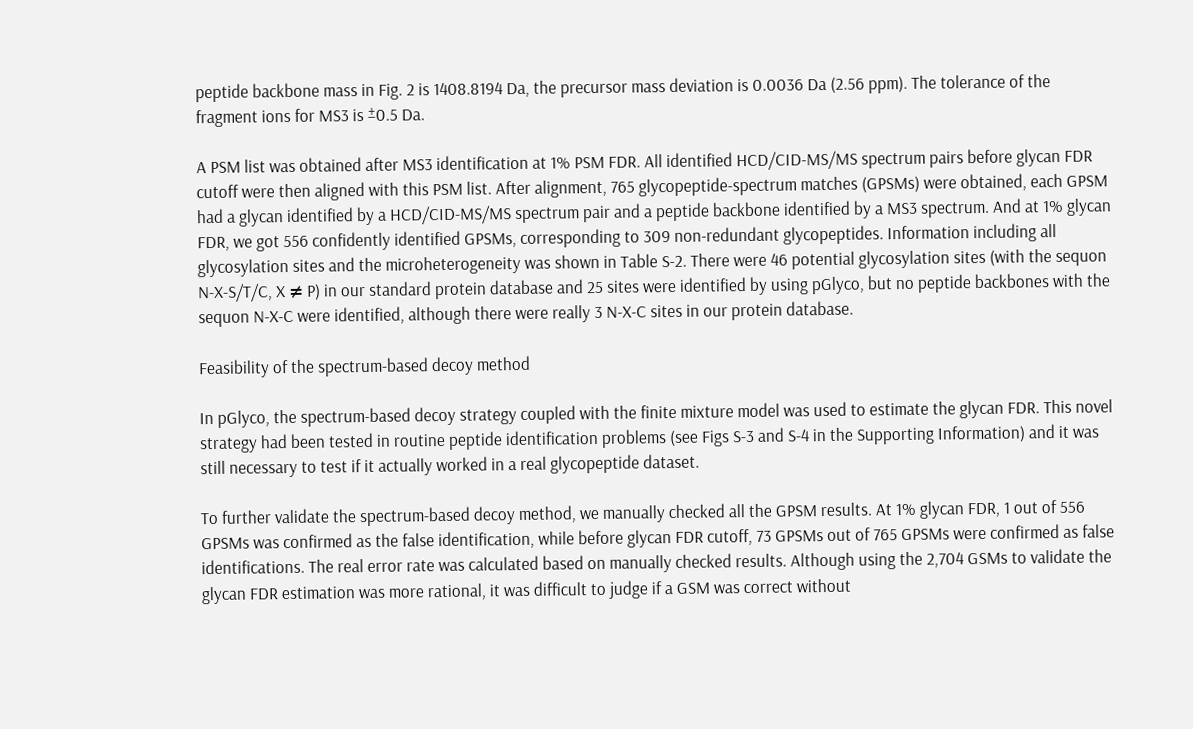peptide backbone mass in Fig. 2 is 1408.8194 Da, the precursor mass deviation is 0.0036 Da (2.56 ppm). The tolerance of the fragment ions for MS3 is ±0.5 Da.

A PSM list was obtained after MS3 identification at 1% PSM FDR. All identified HCD/CID-MS/MS spectrum pairs before glycan FDR cutoff were then aligned with this PSM list. After alignment, 765 glycopeptide-spectrum matches (GPSMs) were obtained, each GPSM had a glycan identified by a HCD/CID-MS/MS spectrum pair and a peptide backbone identified by a MS3 spectrum. And at 1% glycan FDR, we got 556 confidently identified GPSMs, corresponding to 309 non-redundant glycopeptides. Information including all glycosylation sites and the microheterogeneity was shown in Table S-2. There were 46 potential glycosylation sites (with the sequon N-X-S/T/C, X ≠ P) in our standard protein database and 25 sites were identified by using pGlyco, but no peptide backbones with the sequon N-X-C were identified, although there were really 3 N-X-C sites in our protein database.

Feasibility of the spectrum-based decoy method

In pGlyco, the spectrum-based decoy strategy coupled with the finite mixture model was used to estimate the glycan FDR. This novel strategy had been tested in routine peptide identification problems (see Figs S-3 and S-4 in the Supporting Information) and it was still necessary to test if it actually worked in a real glycopeptide dataset.

To further validate the spectrum-based decoy method, we manually checked all the GPSM results. At 1% glycan FDR, 1 out of 556 GPSMs was confirmed as the false identification, while before glycan FDR cutoff, 73 GPSMs out of 765 GPSMs were confirmed as false identifications. The real error rate was calculated based on manually checked results. Although using the 2,704 GSMs to validate the glycan FDR estimation was more rational, it was difficult to judge if a GSM was correct without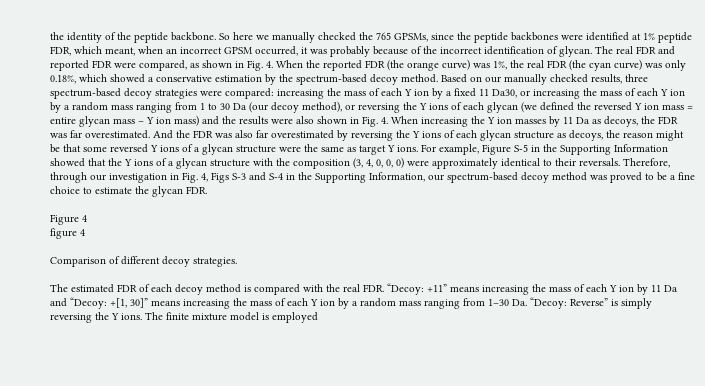the identity of the peptide backbone. So here we manually checked the 765 GPSMs, since the peptide backbones were identified at 1% peptide FDR, which meant, when an incorrect GPSM occurred, it was probably because of the incorrect identification of glycan. The real FDR and reported FDR were compared, as shown in Fig. 4. When the reported FDR (the orange curve) was 1%, the real FDR (the cyan curve) was only 0.18%, which showed a conservative estimation by the spectrum-based decoy method. Based on our manually checked results, three spectrum-based decoy strategies were compared: increasing the mass of each Y ion by a fixed 11 Da30, or increasing the mass of each Y ion by a random mass ranging from 1 to 30 Da (our decoy method), or reversing the Y ions of each glycan (we defined the reversed Y ion mass = entire glycan mass – Y ion mass) and the results were also shown in Fig. 4. When increasing the Y ion masses by 11 Da as decoys, the FDR was far overestimated. And the FDR was also far overestimated by reversing the Y ions of each glycan structure as decoys, the reason might be that some reversed Y ions of a glycan structure were the same as target Y ions. For example, Figure S-5 in the Supporting Information showed that the Y ions of a glycan structure with the composition (3, 4, 0, 0, 0) were approximately identical to their reversals. Therefore, through our investigation in Fig. 4, Figs S-3 and S-4 in the Supporting Information, our spectrum-based decoy method was proved to be a fine choice to estimate the glycan FDR.

Figure 4
figure 4

Comparison of different decoy strategies.

The estimated FDR of each decoy method is compared with the real FDR. “Decoy: +11” means increasing the mass of each Y ion by 11 Da and “Decoy: +[1, 30]” means increasing the mass of each Y ion by a random mass ranging from 1–30 Da. “Decoy: Reverse” is simply reversing the Y ions. The finite mixture model is employed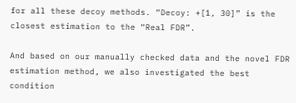for all these decoy methods. “Decoy: +[1, 30]” is the closest estimation to the “Real FDR”.

And based on our manually checked data and the novel FDR estimation method, we also investigated the best condition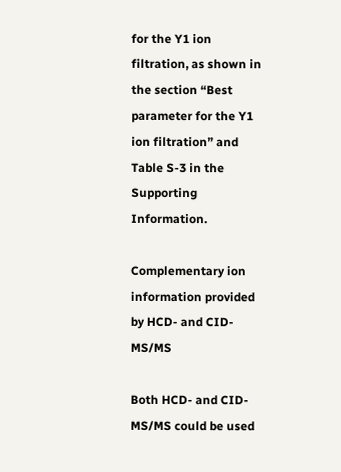for the Y1 ion filtration, as shown in the section “Best parameter for the Y1 ion filtration” and Table S-3 in the Supporting Information.

Complementary ion information provided by HCD- and CID-MS/MS

Both HCD- and CID-MS/MS could be used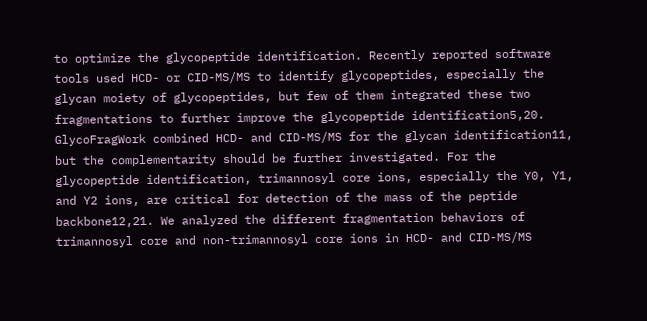to optimize the glycopeptide identification. Recently reported software tools used HCD- or CID-MS/MS to identify glycopeptides, especially the glycan moiety of glycopeptides, but few of them integrated these two fragmentations to further improve the glycopeptide identification5,20. GlycoFragWork combined HCD- and CID-MS/MS for the glycan identification11, but the complementarity should be further investigated. For the glycopeptide identification, trimannosyl core ions, especially the Y0, Y1, and Y2 ions, are critical for detection of the mass of the peptide backbone12,21. We analyzed the different fragmentation behaviors of trimannosyl core and non-trimannosyl core ions in HCD- and CID-MS/MS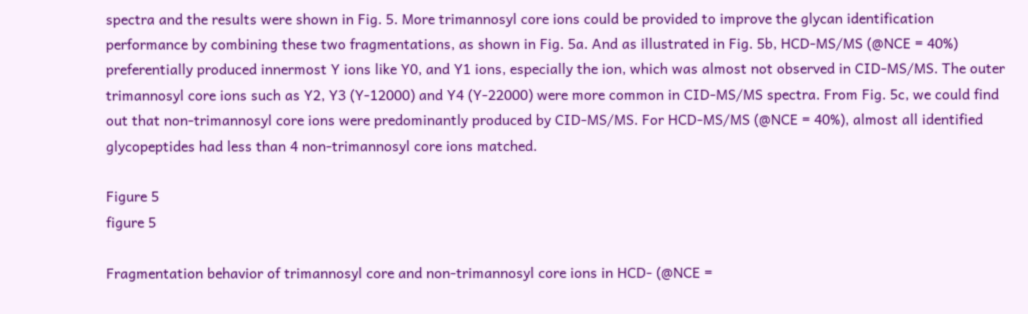spectra and the results were shown in Fig. 5. More trimannosyl core ions could be provided to improve the glycan identification performance by combining these two fragmentations, as shown in Fig. 5a. And as illustrated in Fig. 5b, HCD-MS/MS (@NCE = 40%) preferentially produced innermost Y ions like Y0, and Y1 ions, especially the ion, which was almost not observed in CID-MS/MS. The outer trimannosyl core ions such as Y2, Y3 (Y-12000) and Y4 (Y-22000) were more common in CID-MS/MS spectra. From Fig. 5c, we could find out that non-trimannosyl core ions were predominantly produced by CID-MS/MS. For HCD-MS/MS (@NCE = 40%), almost all identified glycopeptides had less than 4 non-trimannosyl core ions matched.

Figure 5
figure 5

Fragmentation behavior of trimannosyl core and non-trimannosyl core ions in HCD- (@NCE =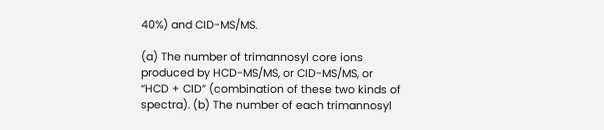40%) and CID-MS/MS.

(a) The number of trimannosyl core ions produced by HCD-MS/MS, or CID-MS/MS, or “HCD + CID” (combination of these two kinds of spectra). (b) The number of each trimannosyl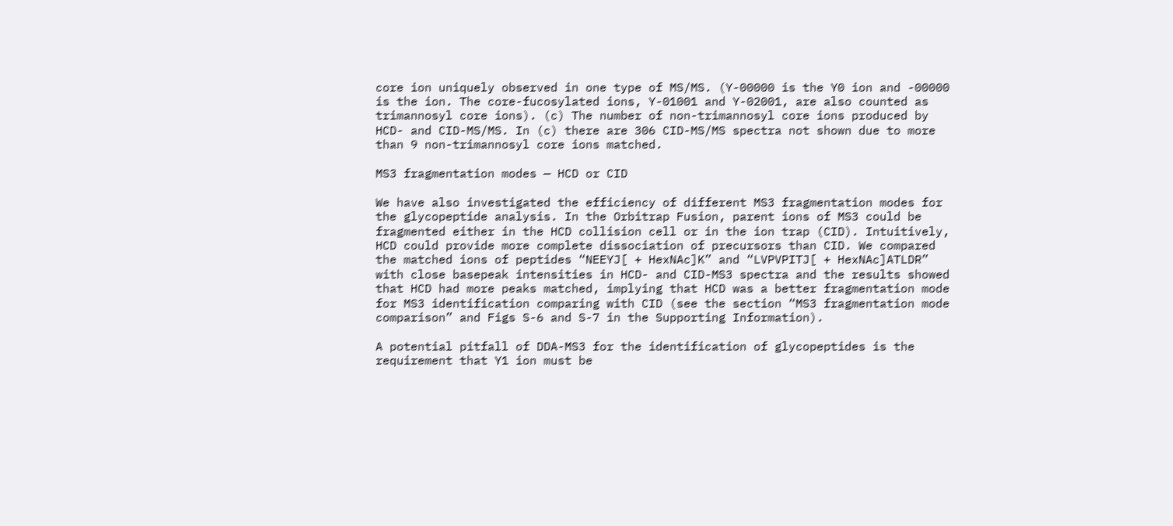core ion uniquely observed in one type of MS/MS. (Y-00000 is the Y0 ion and -00000 is the ion. The core-fucosylated ions, Y-01001 and Y-02001, are also counted as trimannosyl core ions). (c) The number of non-trimannosyl core ions produced by HCD- and CID-MS/MS. In (c) there are 306 CID-MS/MS spectra not shown due to more than 9 non-trimannosyl core ions matched.

MS3 fragmentation modes — HCD or CID

We have also investigated the efficiency of different MS3 fragmentation modes for the glycopeptide analysis. In the Orbitrap Fusion, parent ions of MS3 could be fragmented either in the HCD collision cell or in the ion trap (CID). Intuitively, HCD could provide more complete dissociation of precursors than CID. We compared the matched ions of peptides “NEEYJ[ + HexNAc]K” and “LVPVPITJ[ + HexNAc]ATLDR” with close basepeak intensities in HCD- and CID-MS3 spectra and the results showed that HCD had more peaks matched, implying that HCD was a better fragmentation mode for MS3 identification comparing with CID (see the section “MS3 fragmentation mode comparison” and Figs S-6 and S-7 in the Supporting Information).

A potential pitfall of DDA-MS3 for the identification of glycopeptides is the requirement that Y1 ion must be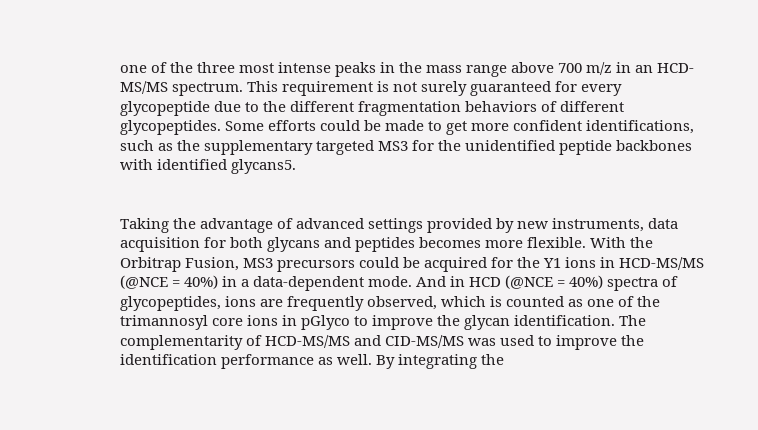one of the three most intense peaks in the mass range above 700 m/z in an HCD-MS/MS spectrum. This requirement is not surely guaranteed for every glycopeptide due to the different fragmentation behaviors of different glycopeptides. Some efforts could be made to get more confident identifications, such as the supplementary targeted MS3 for the unidentified peptide backbones with identified glycans5.


Taking the advantage of advanced settings provided by new instruments, data acquisition for both glycans and peptides becomes more flexible. With the Orbitrap Fusion, MS3 precursors could be acquired for the Y1 ions in HCD-MS/MS (@NCE = 40%) in a data-dependent mode. And in HCD (@NCE = 40%) spectra of glycopeptides, ions are frequently observed, which is counted as one of the trimannosyl core ions in pGlyco to improve the glycan identification. The complementarity of HCD-MS/MS and CID-MS/MS was used to improve the identification performance as well. By integrating the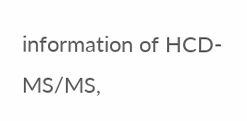information of HCD-MS/MS,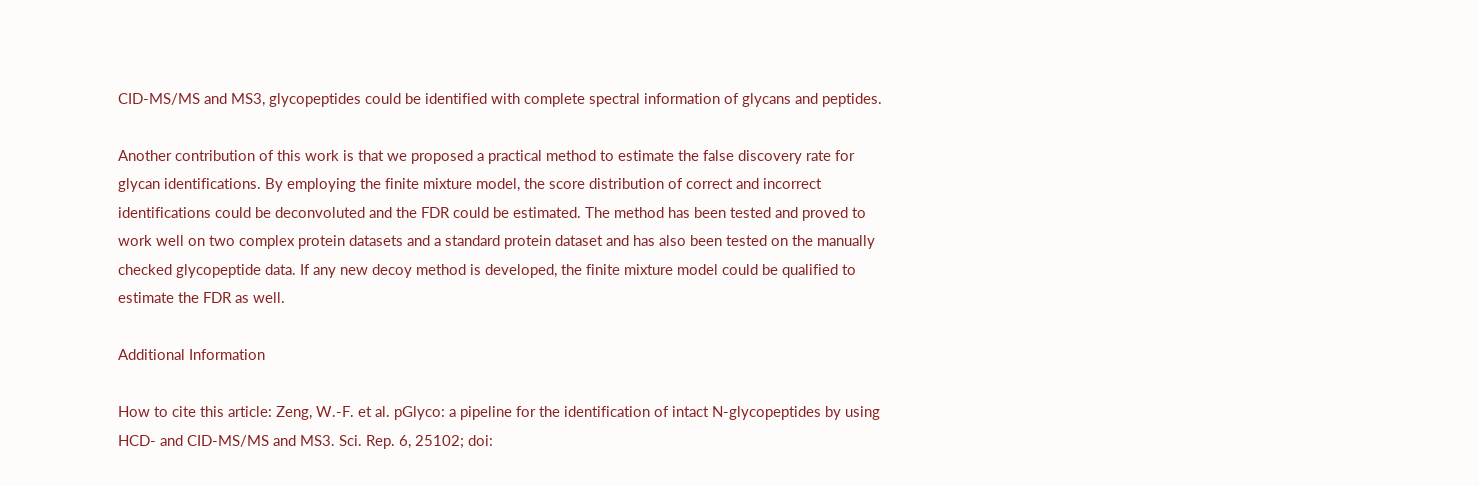CID-MS/MS and MS3, glycopeptides could be identified with complete spectral information of glycans and peptides.

Another contribution of this work is that we proposed a practical method to estimate the false discovery rate for glycan identifications. By employing the finite mixture model, the score distribution of correct and incorrect identifications could be deconvoluted and the FDR could be estimated. The method has been tested and proved to work well on two complex protein datasets and a standard protein dataset and has also been tested on the manually checked glycopeptide data. If any new decoy method is developed, the finite mixture model could be qualified to estimate the FDR as well.

Additional Information

How to cite this article: Zeng, W.-F. et al. pGlyco: a pipeline for the identification of intact N-glycopeptides by using HCD- and CID-MS/MS and MS3. Sci. Rep. 6, 25102; doi: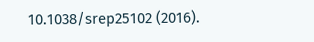10.1038/srep25102 (2016).